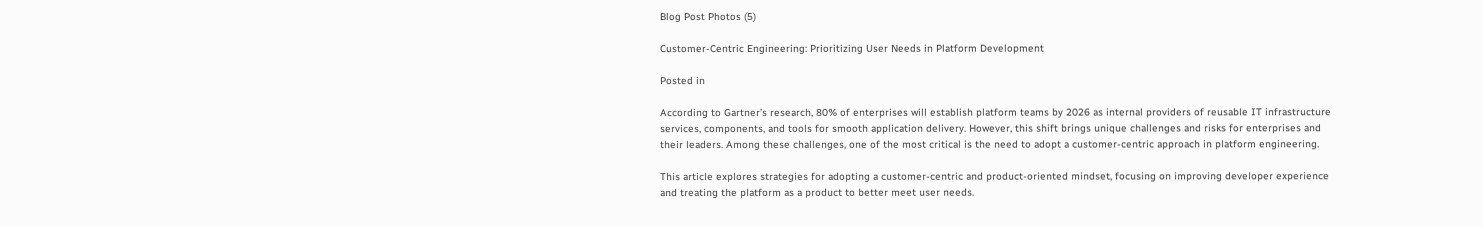Blog Post Photos (5)

Customer-Centric Engineering: Prioritizing User Needs in Platform Development

Posted in

According to Gartner’s research, 80% of enterprises will establish platform teams by 2026 as internal providers of reusable IT infrastructure services, components, and tools for smooth application delivery. However, this shift brings unique challenges and risks for enterprises and their leaders. Among these challenges, one of the most critical is the need to adopt a customer-centric approach in platform engineering.

This article explores strategies for adopting a customer-centric and product-oriented mindset, focusing on improving developer experience and treating the platform as a product to better meet user needs.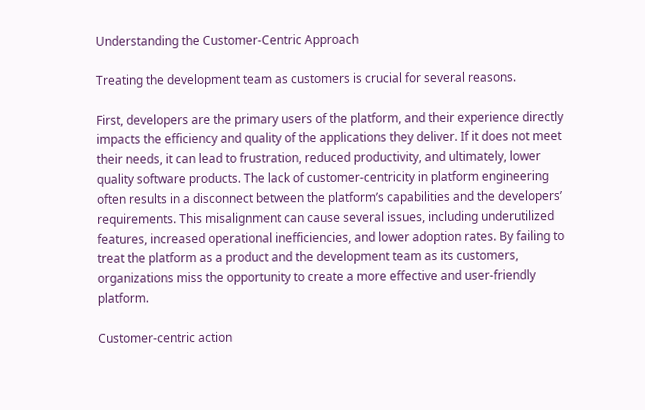Understanding the Customer-Centric Approach

Treating the development team as customers is crucial for several reasons.

First, developers are the primary users of the platform, and their experience directly impacts the efficiency and quality of the applications they deliver. If it does not meet their needs, it can lead to frustration, reduced productivity, and ultimately, lower quality software products. The lack of customer-centricity in platform engineering often results in a disconnect between the platform’s capabilities and the developers’ requirements. This misalignment can cause several issues, including underutilized features, increased operational inefficiencies, and lower adoption rates. By failing to treat the platform as a product and the development team as its customers, organizations miss the opportunity to create a more effective and user-friendly platform.

Customer-centric action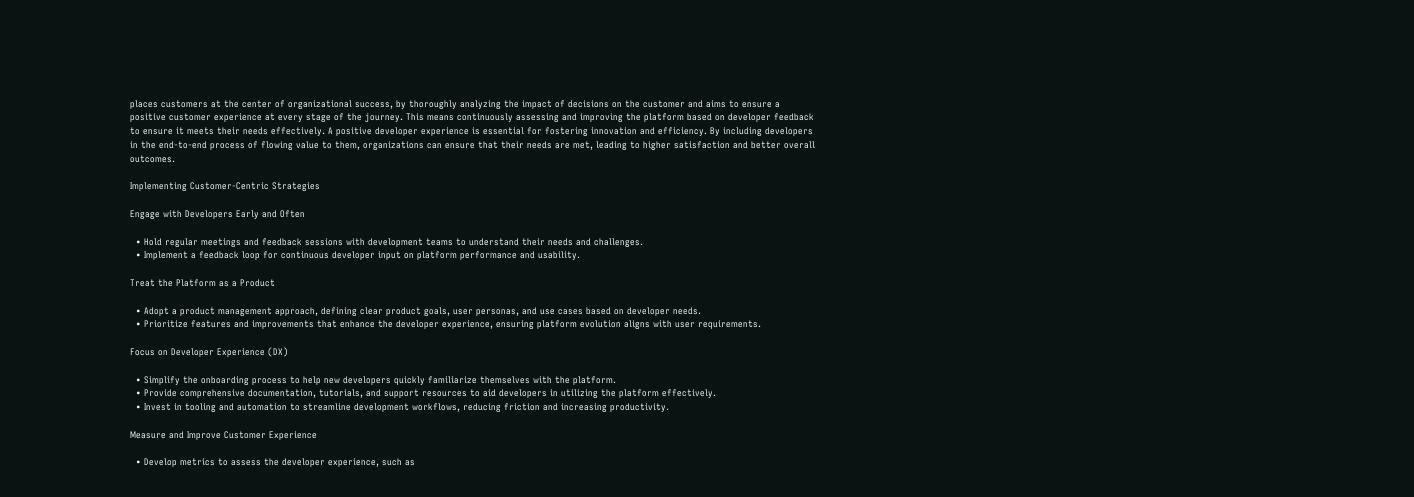places customers at the center of organizational success, by thoroughly analyzing the impact of decisions on the customer and aims to ensure a positive customer experience at every stage of the journey. This means continuously assessing and improving the platform based on developer feedback to ensure it meets their needs effectively. A positive developer experience is essential for fostering innovation and efficiency. By including developers in the end-to-end process of flowing value to them, organizations can ensure that their needs are met, leading to higher satisfaction and better overall outcomes.

Implementing Customer-Centric Strategies

Engage with Developers Early and Often

  • Hold regular meetings and feedback sessions with development teams to understand their needs and challenges.
  • Implement a feedback loop for continuous developer input on platform performance and usability.

Treat the Platform as a Product

  • Adopt a product management approach, defining clear product goals, user personas, and use cases based on developer needs.
  • Prioritize features and improvements that enhance the developer experience, ensuring platform evolution aligns with user requirements.

Focus on Developer Experience (DX)

  • Simplify the onboarding process to help new developers quickly familiarize themselves with the platform.
  • Provide comprehensive documentation, tutorials, and support resources to aid developers in utilizing the platform effectively.
  • Invest in tooling and automation to streamline development workflows, reducing friction and increasing productivity.

Measure and Improve Customer Experience

  • Develop metrics to assess the developer experience, such as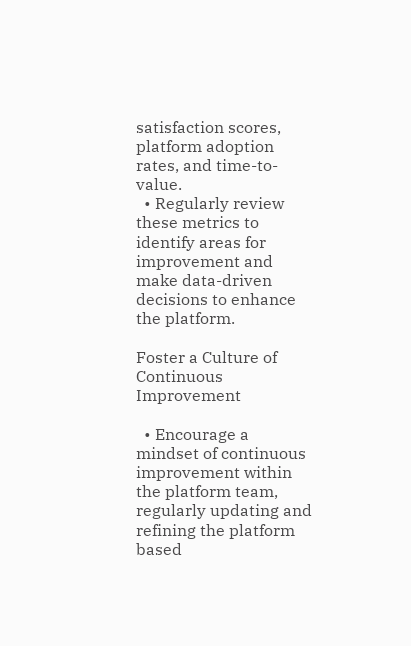satisfaction scores, platform adoption rates, and time-to-value.
  • Regularly review these metrics to identify areas for improvement and make data-driven decisions to enhance the platform.

Foster a Culture of Continuous Improvement

  • Encourage a mindset of continuous improvement within the platform team, regularly updating and refining the platform based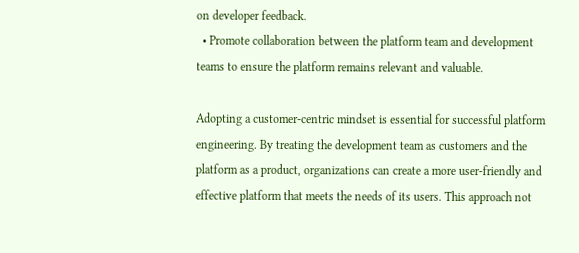on developer feedback.
  • Promote collaboration between the platform team and development teams to ensure the platform remains relevant and valuable.

Adopting a customer-centric mindset is essential for successful platform engineering. By treating the development team as customers and the platform as a product, organizations can create a more user-friendly and effective platform that meets the needs of its users. This approach not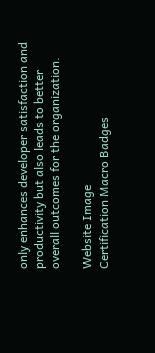only enhances developer satisfaction and productivity but also leads to better overall outcomes for the organization.

Website Image
Certification Macro Badges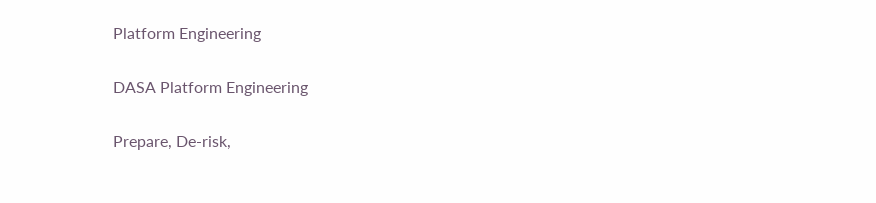Platform Engineering

DASA Platform Engineering

Prepare, De-risk,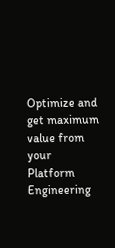Optimize and get maximum value from your Platform Engineering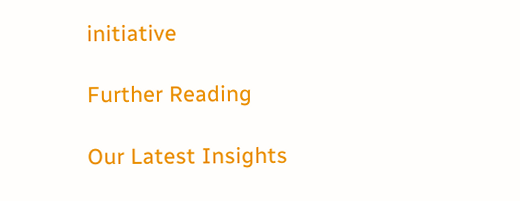initiative

Further Reading

Our Latest Insights